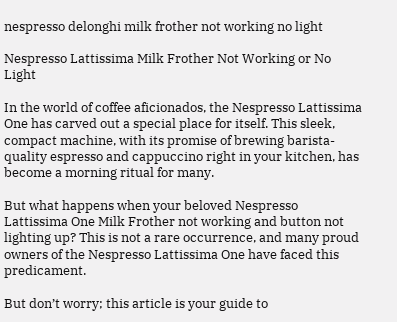nespresso delonghi milk frother not working no light

Nespresso Lattissima Milk Frother Not Working or No Light

In the world of coffee aficionados, the Nespresso Lattissima One has carved out a special place for itself. This sleek, compact machine, with its promise of brewing barista-quality espresso and cappuccino right in your kitchen, has become a morning ritual for many.

But what happens when your beloved Nespresso Lattissima One Milk Frother not working and button not lighting up? This is not a rare occurrence, and many proud owners of the Nespresso Lattissima One have faced this predicament.

But don’t worry; this article is your guide to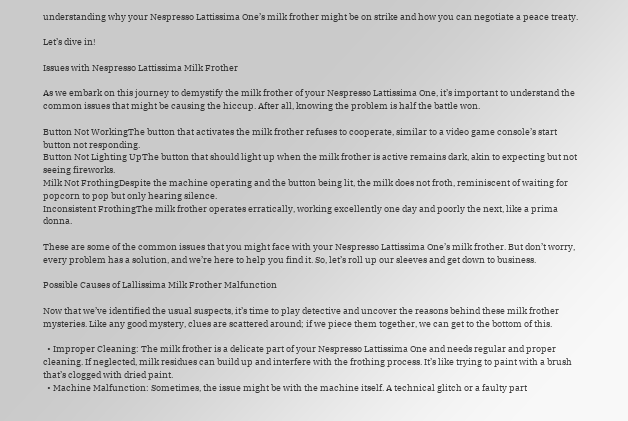understanding why your Nespresso Lattissima One’s milk frother might be on strike and how you can negotiate a peace treaty.

Let’s dive in!

Issues with Nespresso Lattissima Milk Frother

As we embark on this journey to demystify the milk frother of your Nespresso Lattissima One, it’s important to understand the common issues that might be causing the hiccup. After all, knowing the problem is half the battle won.

Button Not WorkingThe button that activates the milk frother refuses to cooperate, similar to a video game console’s start button not responding.
Button Not Lighting UpThe button that should light up when the milk frother is active remains dark, akin to expecting but not seeing fireworks.
Milk Not FrothingDespite the machine operating and the button being lit, the milk does not froth, reminiscent of waiting for popcorn to pop but only hearing silence.
Inconsistent FrothingThe milk frother operates erratically, working excellently one day and poorly the next, like a prima donna.

These are some of the common issues that you might face with your Nespresso Lattissima One’s milk frother. But don’t worry, every problem has a solution, and we’re here to help you find it. So, let’s roll up our sleeves and get down to business.

Possible Causes of Lallissima Milk Frother Malfunction

Now that we’ve identified the usual suspects, it’s time to play detective and uncover the reasons behind these milk frother mysteries. Like any good mystery, clues are scattered around; if we piece them together, we can get to the bottom of this.

  • Improper Cleaning: The milk frother is a delicate part of your Nespresso Lattissima One and needs regular and proper cleaning. If neglected, milk residues can build up and interfere with the frothing process. It’s like trying to paint with a brush that’s clogged with dried paint.
  • Machine Malfunction: Sometimes, the issue might be with the machine itself. A technical glitch or a faulty part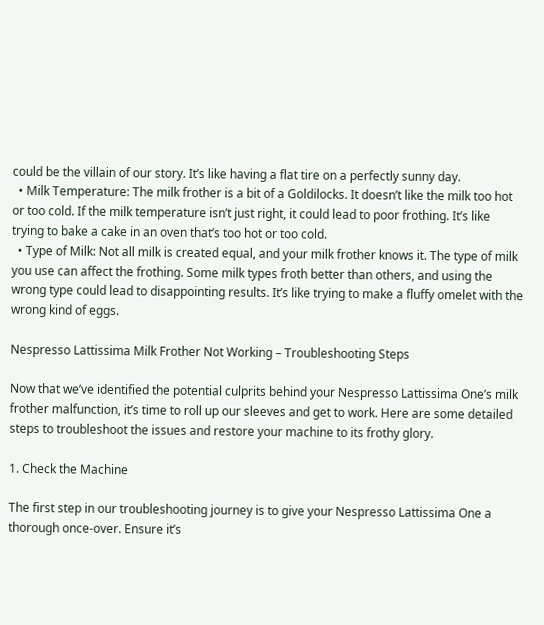could be the villain of our story. It’s like having a flat tire on a perfectly sunny day.
  • Milk Temperature: The milk frother is a bit of a Goldilocks. It doesn’t like the milk too hot or too cold. If the milk temperature isn’t just right, it could lead to poor frothing. It’s like trying to bake a cake in an oven that’s too hot or too cold.
  • Type of Milk: Not all milk is created equal, and your milk frother knows it. The type of milk you use can affect the frothing. Some milk types froth better than others, and using the wrong type could lead to disappointing results. It’s like trying to make a fluffy omelet with the wrong kind of eggs.

Nespresso Lattissima Milk Frother Not Working – Troubleshooting Steps

Now that we’ve identified the potential culprits behind your Nespresso Lattissima One’s milk frother malfunction, it’s time to roll up our sleeves and get to work. Here are some detailed steps to troubleshoot the issues and restore your machine to its frothy glory.

1. Check the Machine

The first step in our troubleshooting journey is to give your Nespresso Lattissima One a thorough once-over. Ensure it’s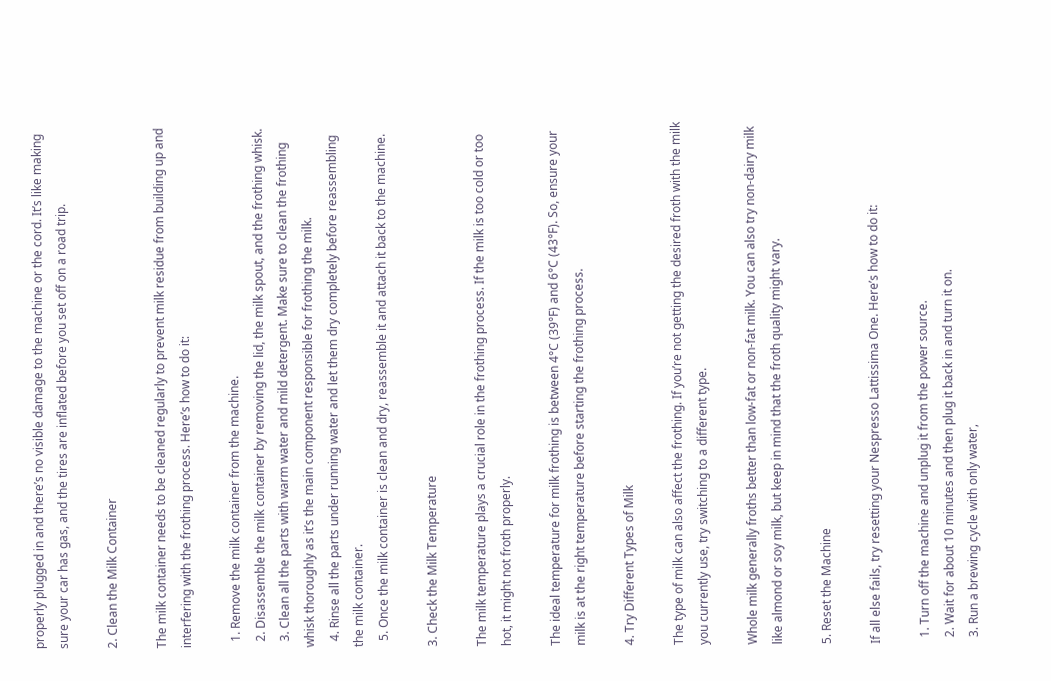properly plugged in and there’s no visible damage to the machine or the cord. It’s like making sure your car has gas, and the tires are inflated before you set off on a road trip.

2. Clean the Milk Container

The milk container needs to be cleaned regularly to prevent milk residue from building up and interfering with the frothing process. Here’s how to do it:

  1. Remove the milk container from the machine.
  2. Disassemble the milk container by removing the lid, the milk spout, and the frothing whisk.
  3. Clean all the parts with warm water and mild detergent. Make sure to clean the frothing whisk thoroughly as it’s the main component responsible for frothing the milk.
  4. Rinse all the parts under running water and let them dry completely before reassembling the milk container.
  5. Once the milk container is clean and dry, reassemble it and attach it back to the machine.

3. Check the Milk Temperature

The milk temperature plays a crucial role in the frothing process. If the milk is too cold or too hot, it might not froth properly.

The ideal temperature for milk frothing is between 4°C (39°F) and 6°C (43°F). So, ensure your milk is at the right temperature before starting the frothing process.

4. Try Different Types of Milk

The type of milk can also affect the frothing. If you’re not getting the desired froth with the milk you currently use, try switching to a different type.

Whole milk generally froths better than low-fat or non-fat milk. You can also try non-dairy milk like almond or soy milk, but keep in mind that the froth quality might vary.

5. Reset the Machine

If all else fails, try resetting your Nespresso Lattissima One. Here’s how to do it:

  1. Turn off the machine and unplug it from the power source.
  2. Wait for about 10 minutes and then plug it back in and turn it on.
  3. Run a brewing cycle with only water,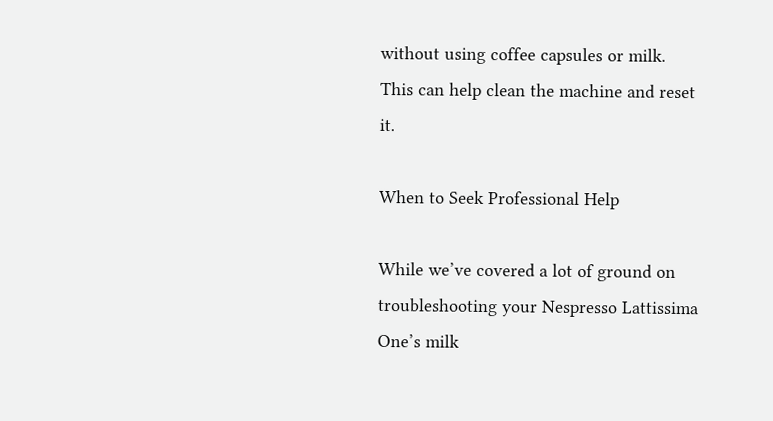without using coffee capsules or milk. This can help clean the machine and reset it.

When to Seek Professional Help

While we’ve covered a lot of ground on troubleshooting your Nespresso Lattissima One’s milk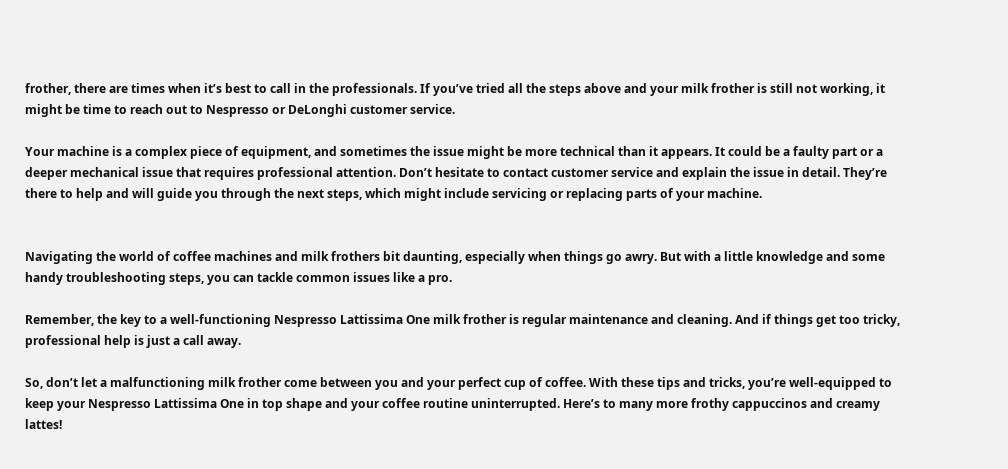frother, there are times when it’s best to call in the professionals. If you’ve tried all the steps above and your milk frother is still not working, it might be time to reach out to Nespresso or DeLonghi customer service.

Your machine is a complex piece of equipment, and sometimes the issue might be more technical than it appears. It could be a faulty part or a deeper mechanical issue that requires professional attention. Don’t hesitate to contact customer service and explain the issue in detail. They’re there to help and will guide you through the next steps, which might include servicing or replacing parts of your machine.


Navigating the world of coffee machines and milk frothers bit daunting, especially when things go awry. But with a little knowledge and some handy troubleshooting steps, you can tackle common issues like a pro.

Remember, the key to a well-functioning Nespresso Lattissima One milk frother is regular maintenance and cleaning. And if things get too tricky, professional help is just a call away.

So, don’t let a malfunctioning milk frother come between you and your perfect cup of coffee. With these tips and tricks, you’re well-equipped to keep your Nespresso Lattissima One in top shape and your coffee routine uninterrupted. Here’s to many more frothy cappuccinos and creamy lattes!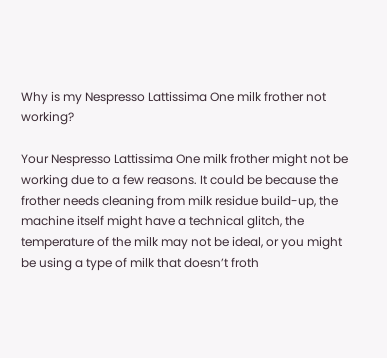Why is my Nespresso Lattissima One milk frother not working?

Your Nespresso Lattissima One milk frother might not be working due to a few reasons. It could be because the frother needs cleaning from milk residue build-up, the machine itself might have a technical glitch, the temperature of the milk may not be ideal, or you might be using a type of milk that doesn’t froth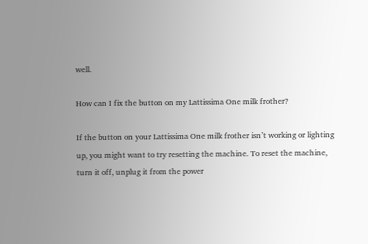well.

How can I fix the button on my Lattissima One milk frother?

If the button on your Lattissima One milk frother isn’t working or lighting up, you might want to try resetting the machine. To reset the machine, turn it off, unplug it from the power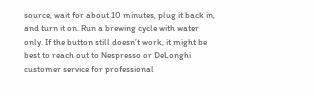source, wait for about 10 minutes, plug it back in, and turn it on. Run a brewing cycle with water only. If the button still doesn’t work, it might be best to reach out to Nespresso or DeLonghi customer service for professional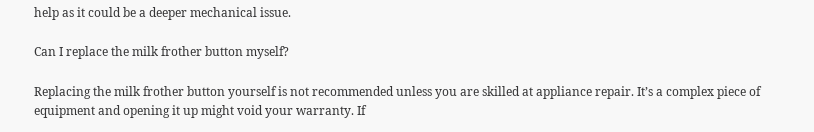help as it could be a deeper mechanical issue.

Can I replace the milk frother button myself?

Replacing the milk frother button yourself is not recommended unless you are skilled at appliance repair. It’s a complex piece of equipment and opening it up might void your warranty. If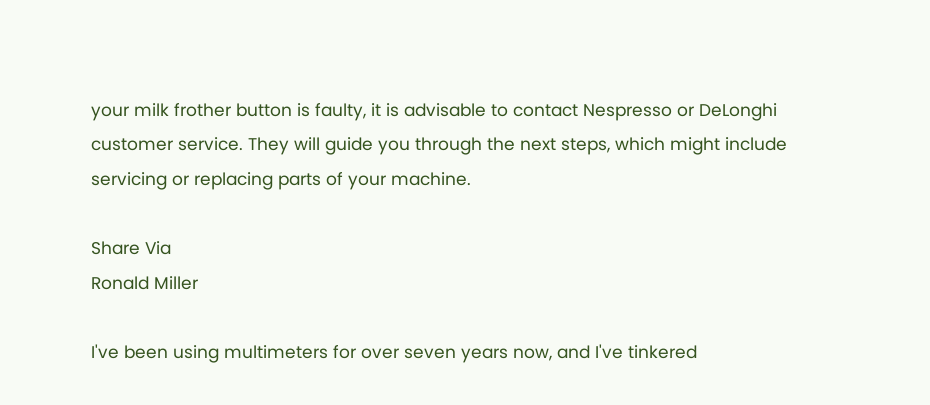your milk frother button is faulty, it is advisable to contact Nespresso or DeLonghi customer service. They will guide you through the next steps, which might include servicing or replacing parts of your machine.

Share Via
Ronald Miller

I've been using multimeters for over seven years now, and I've tinkered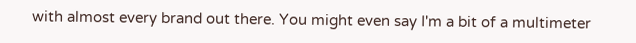with almost every brand out there. You might even say I'm a bit of a multimeter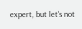expert, but let's not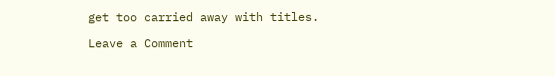get too carried away with titles.

Leave a Comment